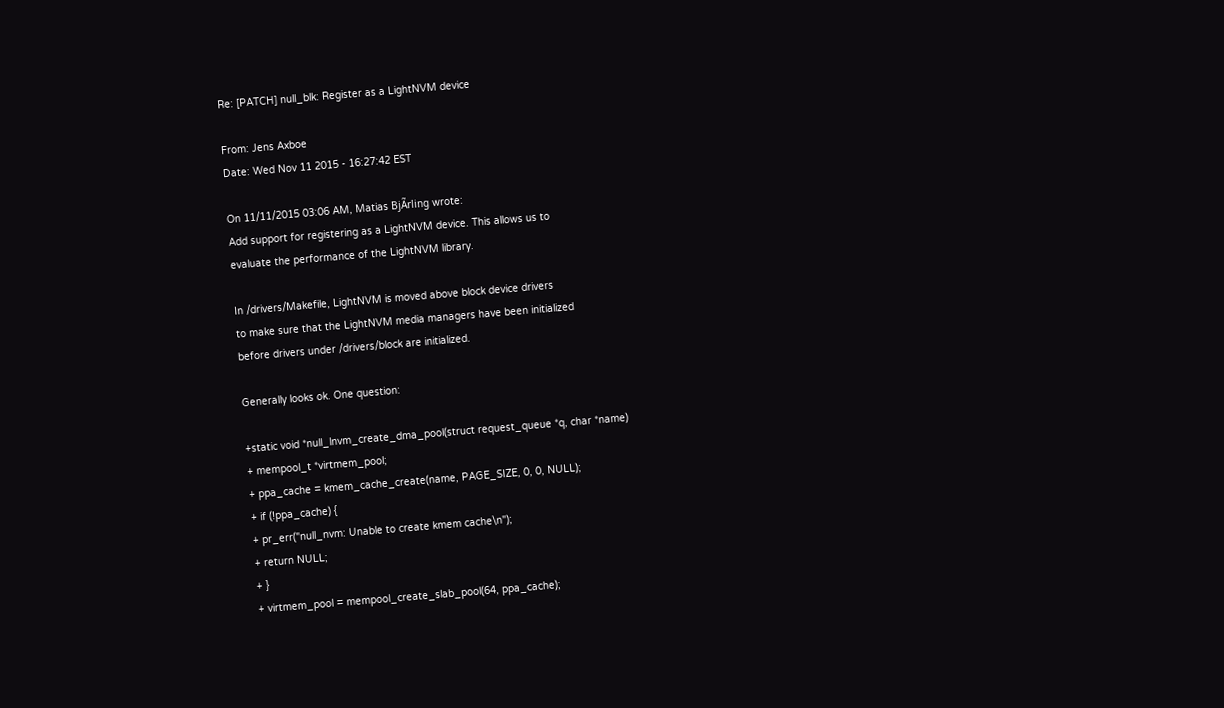Re: [PATCH] null_blk: Register as a LightNVM device

From: Jens Axboe
Date: Wed Nov 11 2015 - 16:27:42 EST

On 11/11/2015 03:06 AM, Matias BjÃrling wrote:
Add support for registering as a LightNVM device. This allows us to
evaluate the performance of the LightNVM library.

In /drivers/Makefile, LightNVM is moved above block device drivers
to make sure that the LightNVM media managers have been initialized
before drivers under /drivers/block are initialized.

Generally looks ok. One question:

+static void *null_lnvm_create_dma_pool(struct request_queue *q, char *name)
+ mempool_t *virtmem_pool;
+ ppa_cache = kmem_cache_create(name, PAGE_SIZE, 0, 0, NULL);
+ if (!ppa_cache) {
+ pr_err("null_nvm: Unable to create kmem cache\n");
+ return NULL;
+ }
+ virtmem_pool = mempool_create_slab_pool(64, ppa_cache);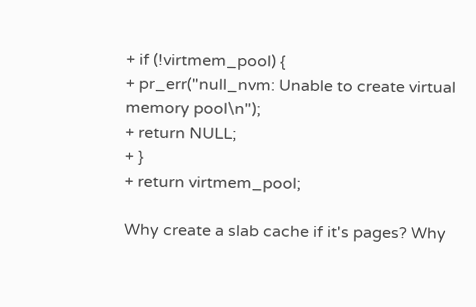+ if (!virtmem_pool) {
+ pr_err("null_nvm: Unable to create virtual memory pool\n");
+ return NULL;
+ }
+ return virtmem_pool;

Why create a slab cache if it's pages? Why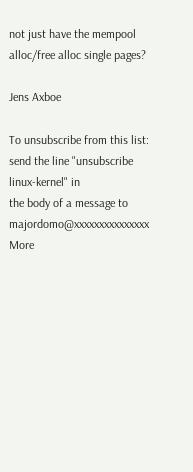not just have the mempool alloc/free alloc single pages?

Jens Axboe

To unsubscribe from this list: send the line "unsubscribe linux-kernel" in
the body of a message to majordomo@xxxxxxxxxxxxxxx
More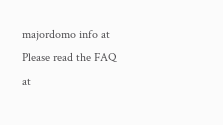majordomo info at
Please read the FAQ at